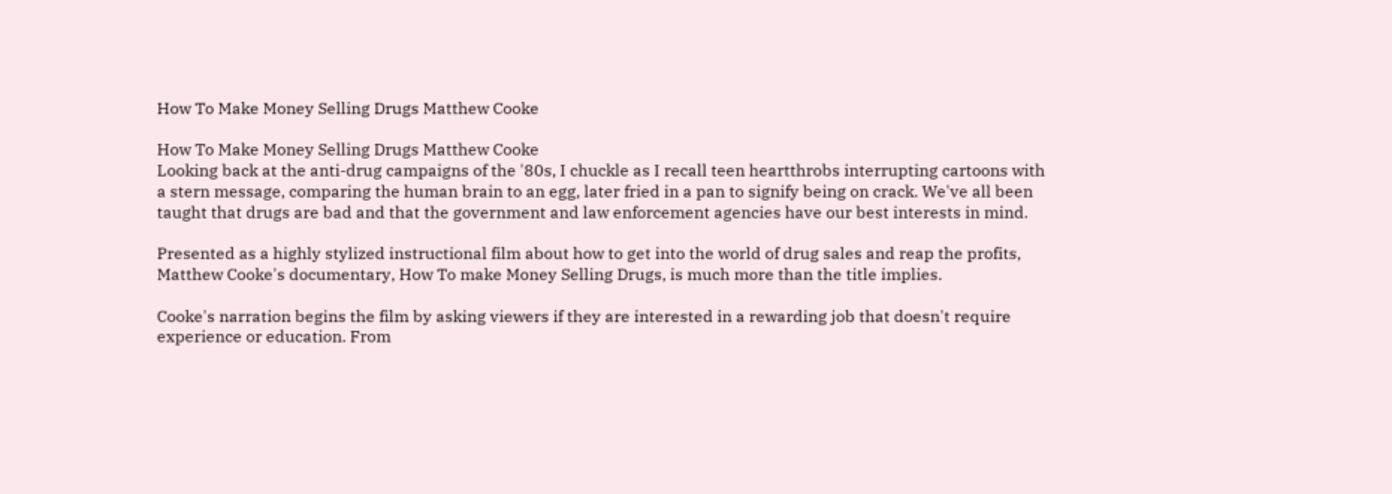How To Make Money Selling Drugs Matthew Cooke

How To Make Money Selling Drugs Matthew Cooke
Looking back at the anti-drug campaigns of the '80s, I chuckle as I recall teen heartthrobs interrupting cartoons with a stern message, comparing the human brain to an egg, later fried in a pan to signify being on crack. We've all been taught that drugs are bad and that the government and law enforcement agencies have our best interests in mind.

Presented as a highly stylized instructional film about how to get into the world of drug sales and reap the profits, Matthew Cooke's documentary, How To make Money Selling Drugs, is much more than the title implies.

Cooke's narration begins the film by asking viewers if they are interested in a rewarding job that doesn't require experience or education. From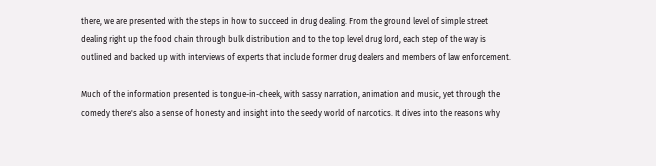there, we are presented with the steps in how to succeed in drug dealing. From the ground level of simple street dealing right up the food chain through bulk distribution and to the top level drug lord, each step of the way is outlined and backed up with interviews of experts that include former drug dealers and members of law enforcement.

Much of the information presented is tongue-in-cheek, with sassy narration, animation and music, yet through the comedy there's also a sense of honesty and insight into the seedy world of narcotics. It dives into the reasons why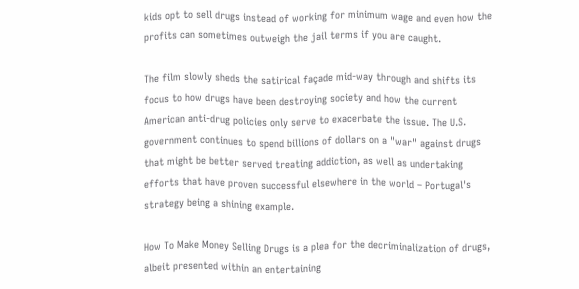kids opt to sell drugs instead of working for minimum wage and even how the profits can sometimes outweigh the jail terms if you are caught.

The film slowly sheds the satirical façade mid-way through and shifts its focus to how drugs have been destroying society and how the current American anti-drug policies only serve to exacerbate the issue. The U.S. government continues to spend billions of dollars on a "war" against drugs that might be better served treating addiction, as well as undertaking efforts that have proven successful elsewhere in the world – Portugal's strategy being a shining example.

How To Make Money Selling Drugs is a plea for the decriminalization of drugs, albeit presented within an entertaining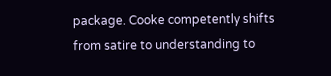package. Cooke competently shifts from satire to understanding to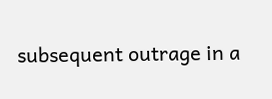subsequent outrage in a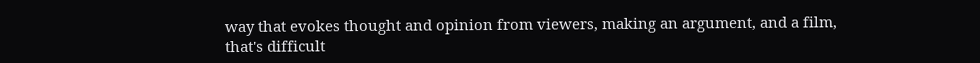way that evokes thought and opinion from viewers, making an argument, and a film, that's difficult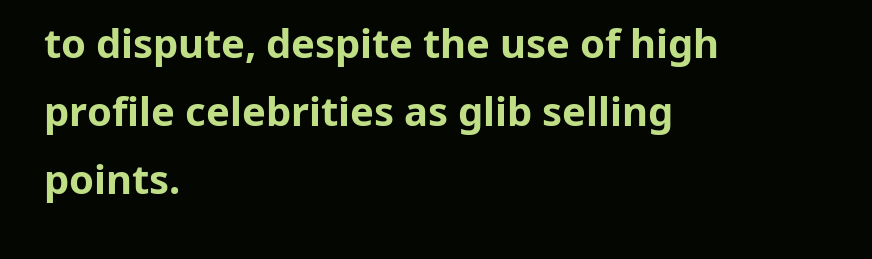to dispute, despite the use of high profile celebrities as glib selling points.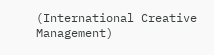(International Creative Management)